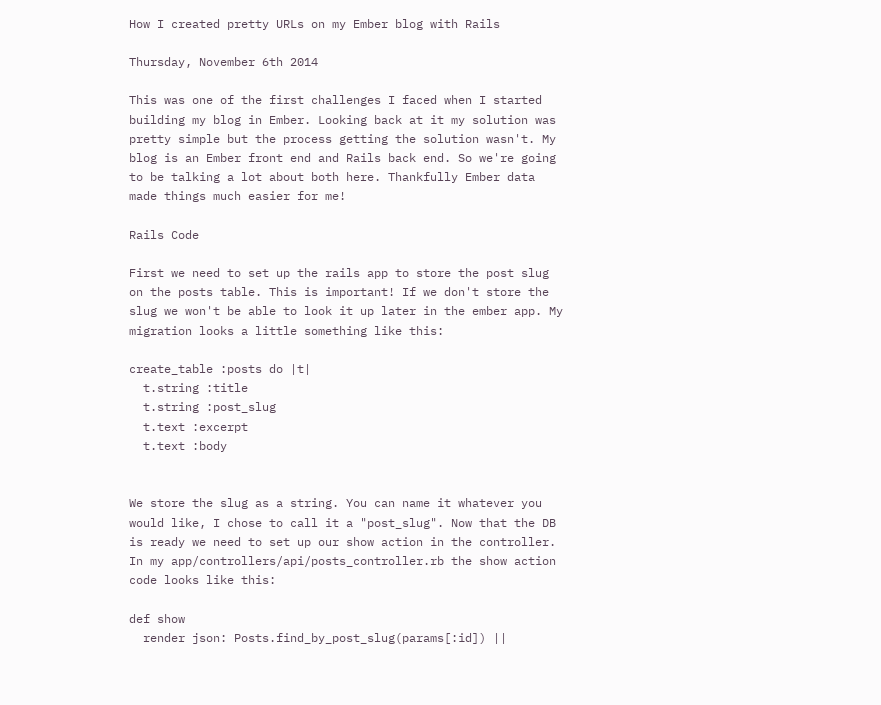How I created pretty URLs on my Ember blog with Rails

Thursday, November 6th 2014

This was one of the first challenges I faced when I started building my blog in Ember. Looking back at it my solution was pretty simple but the process getting the solution wasn't. My blog is an Ember front end and Rails back end. So we're going to be talking a lot about both here. Thankfully Ember data made things much easier for me!

Rails Code

First we need to set up the rails app to store the post slug on the posts table. This is important! If we don't store the slug we won't be able to look it up later in the ember app. My migration looks a little something like this:

create_table :posts do |t|
  t.string :title
  t.string :post_slug
  t.text :excerpt
  t.text :body


We store the slug as a string. You can name it whatever you would like, I chose to call it a "post_slug". Now that the DB is ready we need to set up our show action in the controller. In my app/controllers/api/posts_controller.rb the show action code looks like this:

def show
  render json: Posts.find_by_post_slug(params[:id]) ||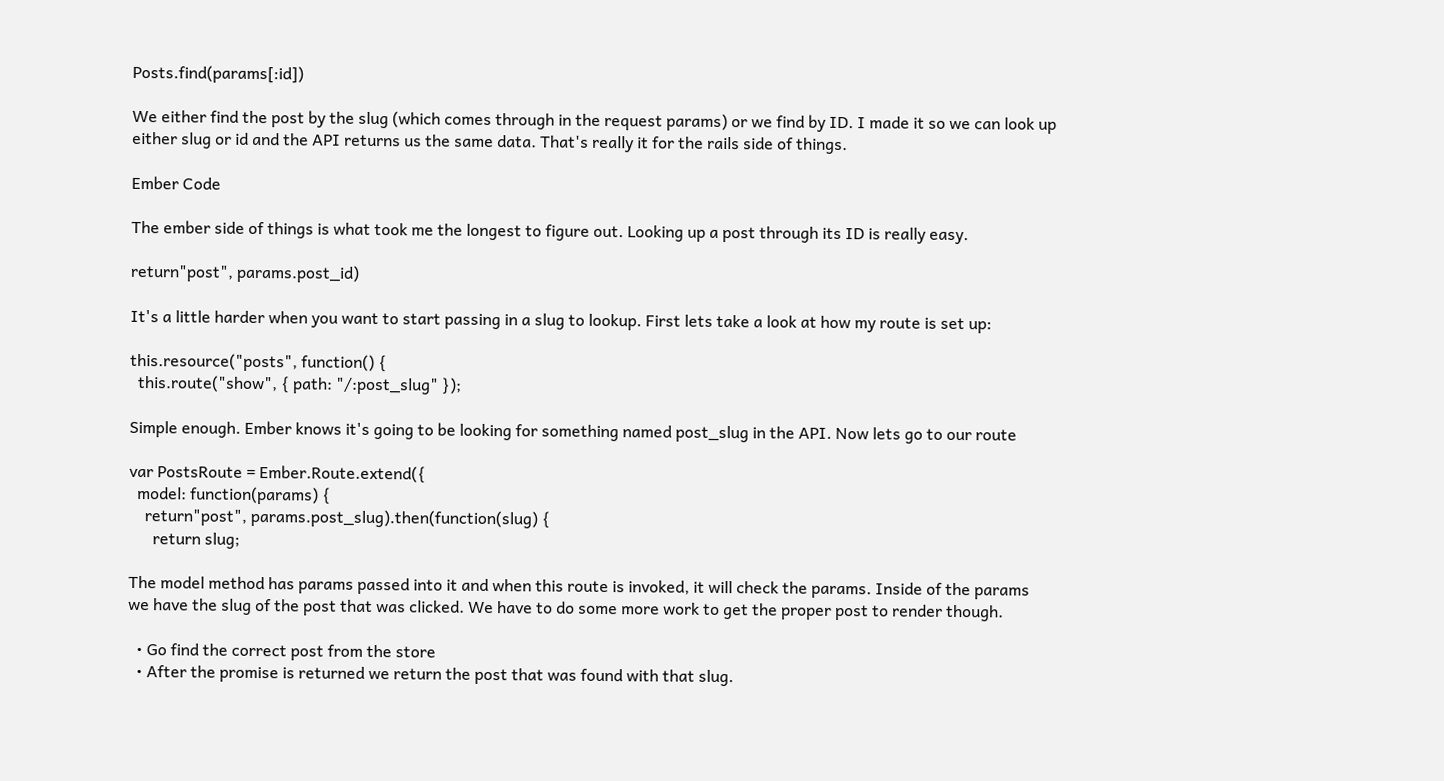Posts.find(params[:id])

We either find the post by the slug (which comes through in the request params) or we find by ID. I made it so we can look up either slug or id and the API returns us the same data. That's really it for the rails side of things.

Ember Code

The ember side of things is what took me the longest to figure out. Looking up a post through its ID is really easy.

return"post", params.post_id)

It's a little harder when you want to start passing in a slug to lookup. First lets take a look at how my route is set up:

this.resource("posts", function() {
  this.route("show", { path: "/:post_slug" });

Simple enough. Ember knows it's going to be looking for something named post_slug in the API. Now lets go to our route

var PostsRoute = Ember.Route.extend({
  model: function(params) {
    return"post", params.post_slug).then(function(slug) {
      return slug;

The model method has params passed into it and when this route is invoked, it will check the params. Inside of the params we have the slug of the post that was clicked. We have to do some more work to get the proper post to render though.

  • Go find the correct post from the store
  • After the promise is returned we return the post that was found with that slug.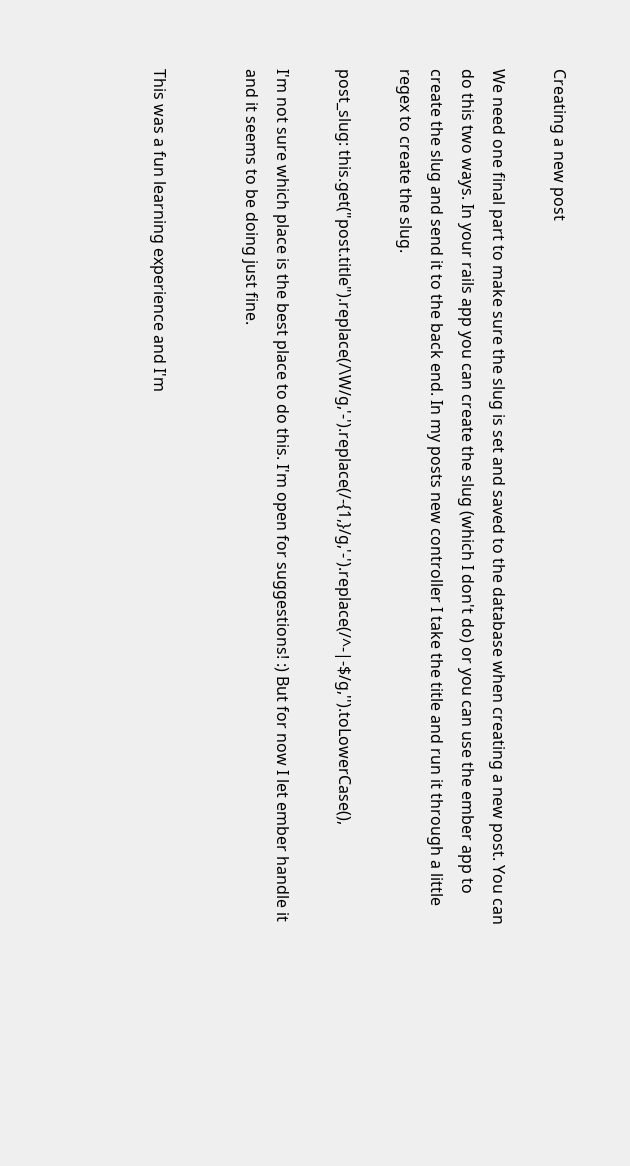Creating a new post

We need one final part to make sure the slug is set and saved to the database when creating a new post. You can do this two ways. In your rails app you can create the slug (which I don't do) or you can use the ember app to create the slug and send it to the back end. In my posts new controller I take the title and run it through a little regex to create the slug.

post_slug: this.get("post.title").replace(/\W/g,'-').replace(/-{1,}/g,'-').replace(/^-|-$/g,'').toLowerCase(),

I'm not sure which place is the best place to do this. I'm open for suggestions! :) But for now I let ember handle it and it seems to be doing just fine.


This was a fun learning experience and I'm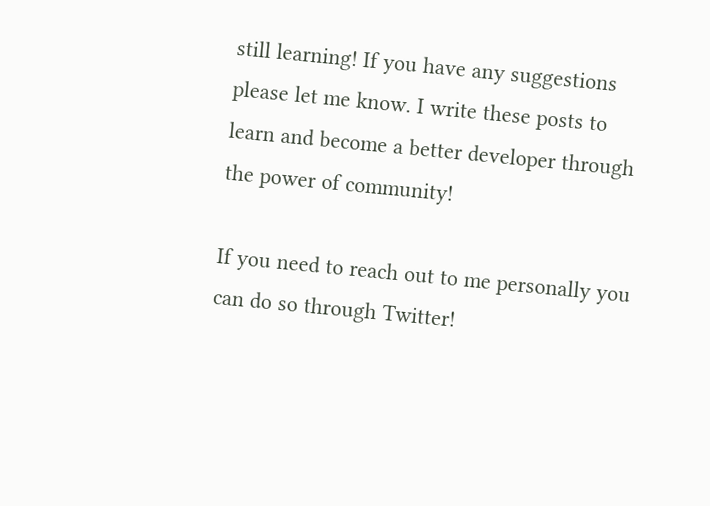still learning! If you have any suggestions please let me know. I write these posts to learn and become a better developer through the power of community!

If you need to reach out to me personally you can do so through Twitter!